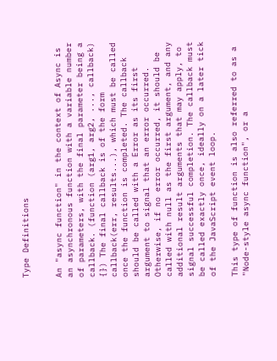Type Definitions


An "async function" in the context of Async is an asynchronous function with a variable number of parameters, with the final parameter being a callback. (function (arg1, arg2, ..., callback) {}) The final callback is of the form callback(err, results...), which must be called once the function is completed. The callback should be called with a Error as its first argument to signal that an error occurred. Otherwise, if no error occurred, it should be called with null as the first argument, and any additional result arguments that may apply, to signal successful completion. The callback must be called exactly once, ideally on a later tick of the JavaScript event loop.

This type of function is also referred to as a "Node-style async function", or a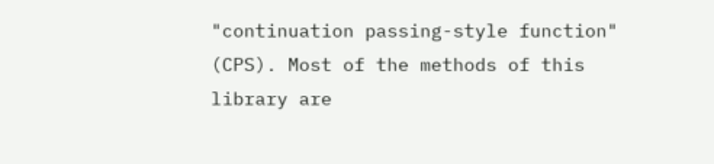"continuation passing-style function" (CPS). Most of the methods of this library are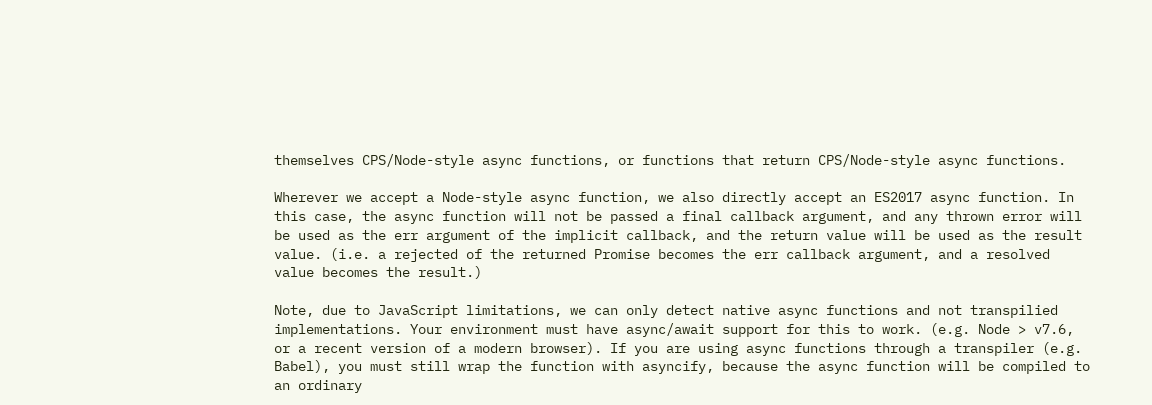themselves CPS/Node-style async functions, or functions that return CPS/Node-style async functions.

Wherever we accept a Node-style async function, we also directly accept an ES2017 async function. In this case, the async function will not be passed a final callback argument, and any thrown error will be used as the err argument of the implicit callback, and the return value will be used as the result value. (i.e. a rejected of the returned Promise becomes the err callback argument, and a resolved value becomes the result.)

Note, due to JavaScript limitations, we can only detect native async functions and not transpilied implementations. Your environment must have async/await support for this to work. (e.g. Node > v7.6, or a recent version of a modern browser). If you are using async functions through a transpiler (e.g. Babel), you must still wrap the function with asyncify, because the async function will be compiled to an ordinary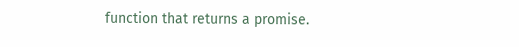function that returns a promise.